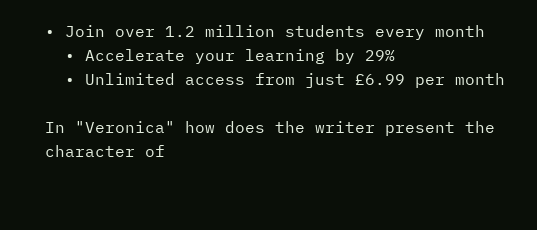• Join over 1.2 million students every month
  • Accelerate your learning by 29%
  • Unlimited access from just £6.99 per month

In "Veronica" how does the writer present the character of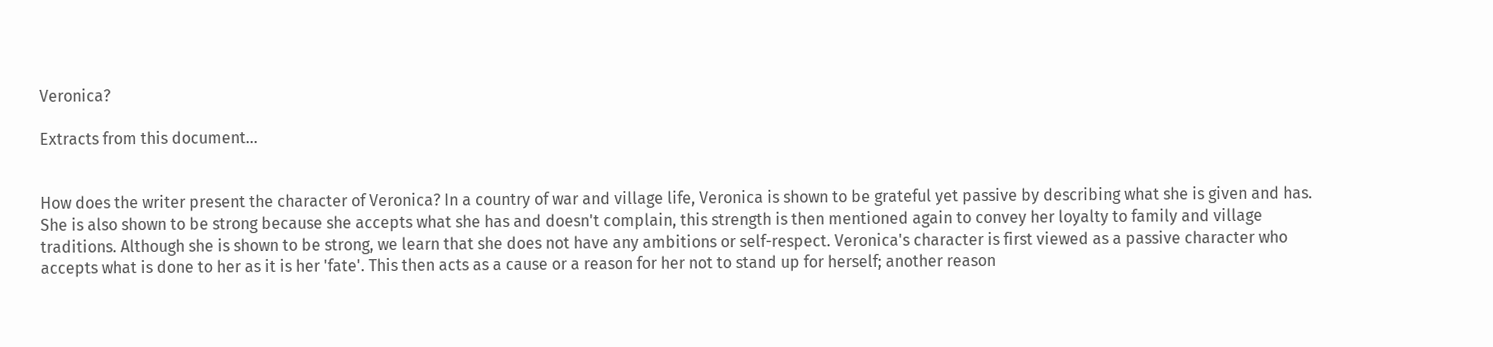Veronica?

Extracts from this document...


How does the writer present the character of Veronica? In a country of war and village life, Veronica is shown to be grateful yet passive by describing what she is given and has. She is also shown to be strong because she accepts what she has and doesn't complain, this strength is then mentioned again to convey her loyalty to family and village traditions. Although she is shown to be strong, we learn that she does not have any ambitions or self-respect. Veronica's character is first viewed as a passive character who accepts what is done to her as it is her 'fate'. This then acts as a cause or a reason for her not to stand up for herself; another reason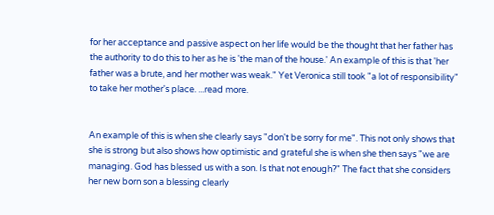for her acceptance and passive aspect on her life would be the thought that her father has the authority to do this to her as he is 'the man of the house.' An example of this is that 'her father was a brute, and her mother was weak." Yet Veronica still took "a lot of responsibility" to take her mother's place. ...read more.


An example of this is when she clearly says "don't be sorry for me". This not only shows that she is strong but also shows how optimistic and grateful she is when she then says "we are managing. God has blessed us with a son. Is that not enough?" The fact that she considers her new born son a blessing clearly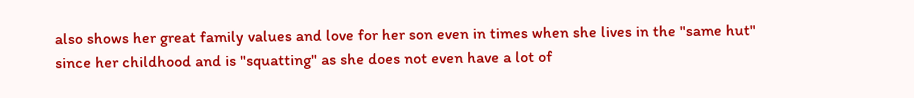also shows her great family values and love for her son even in times when she lives in the "same hut" since her childhood and is "squatting" as she does not even have a lot of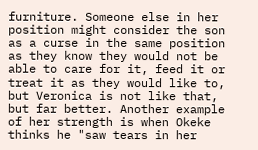furniture. Someone else in her position might consider the son as a curse in the same position as they know they would not be able to care for it, feed it or treat it as they would like to, but Veronica is not like that, but far better. Another example of her strength is when Okeke thinks he "saw tears in her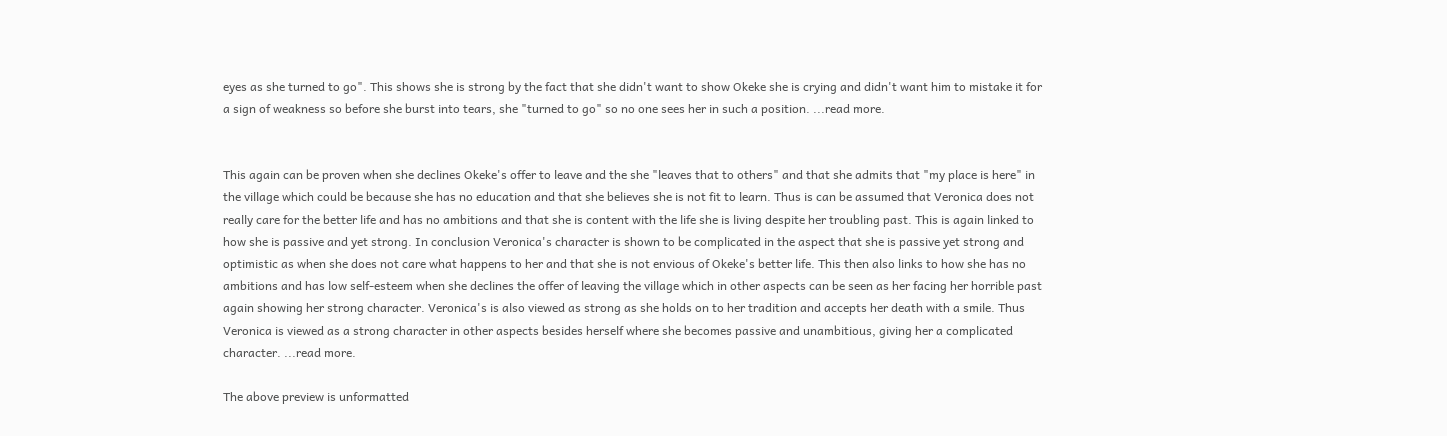eyes as she turned to go". This shows she is strong by the fact that she didn't want to show Okeke she is crying and didn't want him to mistake it for a sign of weakness so before she burst into tears, she "turned to go" so no one sees her in such a position. ...read more.


This again can be proven when she declines Okeke's offer to leave and the she "leaves that to others" and that she admits that "my place is here" in the village which could be because she has no education and that she believes she is not fit to learn. Thus is can be assumed that Veronica does not really care for the better life and has no ambitions and that she is content with the life she is living despite her troubling past. This is again linked to how she is passive and yet strong. In conclusion Veronica's character is shown to be complicated in the aspect that she is passive yet strong and optimistic as when she does not care what happens to her and that she is not envious of Okeke's better life. This then also links to how she has no ambitions and has low self-esteem when she declines the offer of leaving the village which in other aspects can be seen as her facing her horrible past again showing her strong character. Veronica's is also viewed as strong as she holds on to her tradition and accepts her death with a smile. Thus Veronica is viewed as a strong character in other aspects besides herself where she becomes passive and unambitious, giving her a complicated character. ...read more.

The above preview is unformatted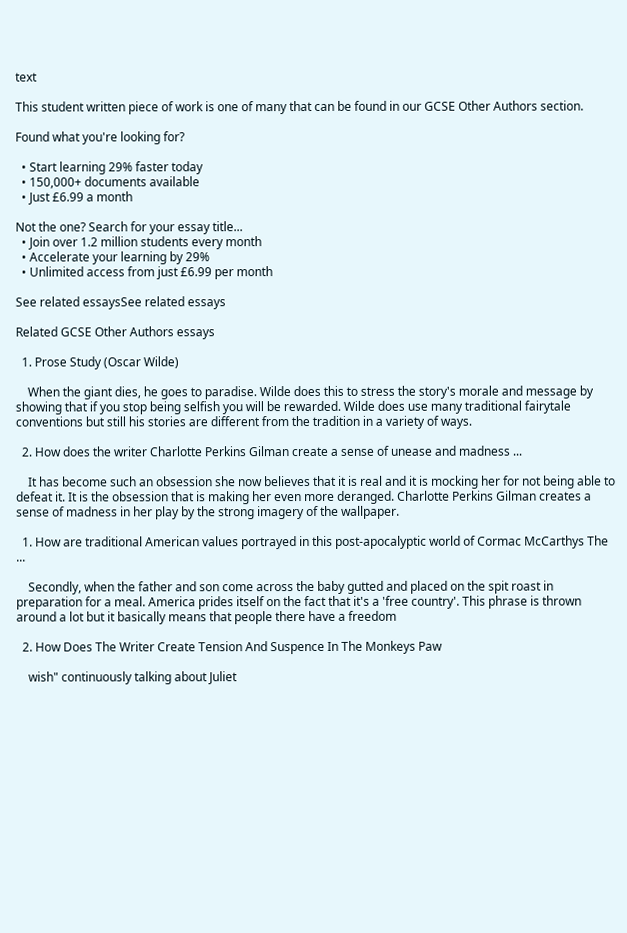text

This student written piece of work is one of many that can be found in our GCSE Other Authors section.

Found what you're looking for?

  • Start learning 29% faster today
  • 150,000+ documents available
  • Just £6.99 a month

Not the one? Search for your essay title...
  • Join over 1.2 million students every month
  • Accelerate your learning by 29%
  • Unlimited access from just £6.99 per month

See related essaysSee related essays

Related GCSE Other Authors essays

  1. Prose Study (Oscar Wilde)

    When the giant dies, he goes to paradise. Wilde does this to stress the story's morale and message by showing that if you stop being selfish you will be rewarded. Wilde does use many traditional fairytale conventions but still his stories are different from the tradition in a variety of ways.

  2. How does the writer Charlotte Perkins Gilman create a sense of unease and madness ...

    It has become such an obsession she now believes that it is real and it is mocking her for not being able to defeat it. It is the obsession that is making her even more deranged. Charlotte Perkins Gilman creates a sense of madness in her play by the strong imagery of the wallpaper.

  1. How are traditional American values portrayed in this post-apocalyptic world of Cormac McCarthys The ...

    Secondly, when the father and son come across the baby gutted and placed on the spit roast in preparation for a meal. America prides itself on the fact that it's a 'free country'. This phrase is thrown around a lot but it basically means that people there have a freedom

  2. How Does The Writer Create Tension And Suspence In The Monkeys Paw

    wish" continuously talking about Juliet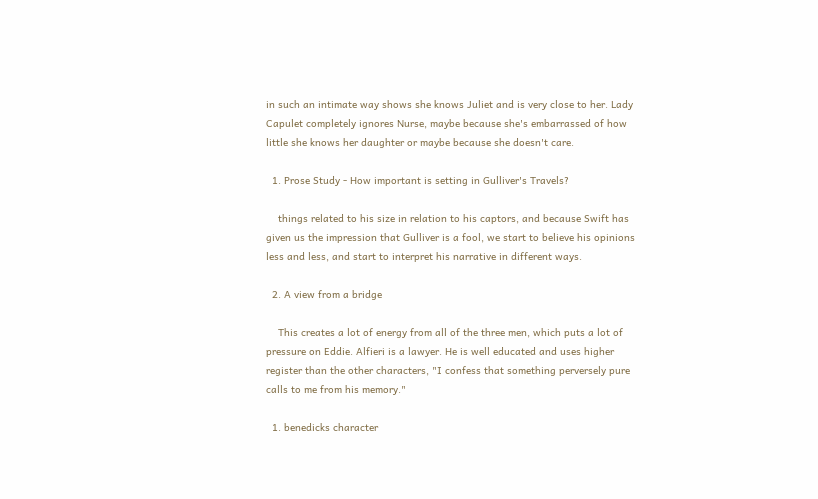in such an intimate way shows she knows Juliet and is very close to her. Lady Capulet completely ignores Nurse, maybe because she's embarrassed of how little she knows her daughter or maybe because she doesn't care.

  1. Prose Study - How important is setting in Gulliver's Travels?

    things related to his size in relation to his captors, and because Swift has given us the impression that Gulliver is a fool, we start to believe his opinions less and less, and start to interpret his narrative in different ways.

  2. A view from a bridge

    This creates a lot of energy from all of the three men, which puts a lot of pressure on Eddie. Alfieri is a lawyer. He is well educated and uses higher register than the other characters, "I confess that something perversely pure calls to me from his memory."

  1. benedicks character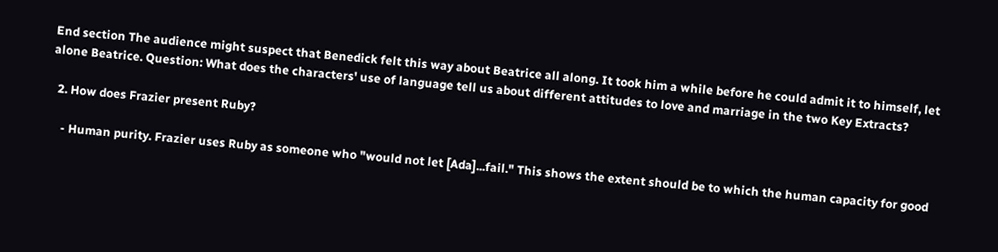End section The audience might suspect that Benedick felt this way about Beatrice all along. It took him a while before he could admit it to himself, let alone Beatrice. Question: What does the characters' use of language tell us about different attitudes to love and marriage in the two Key Extracts?

  2. How does Frazier present Ruby?

    - Human purity. Frazier uses Ruby as someone who "would not let [Ada]...fail." This shows the extent should be to which the human capacity for good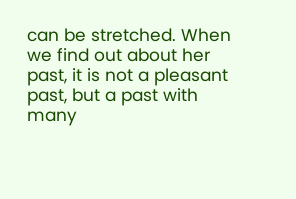can be stretched. When we find out about her past, it is not a pleasant past, but a past with many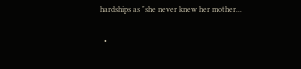hardships as "she never knew her mother...

  •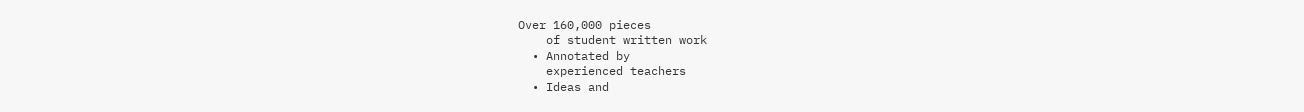Over 160,000 pieces
    of student written work
  • Annotated by
    experienced teachers
  • Ideas and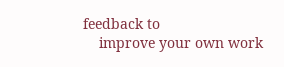feedback to
    improve your own work